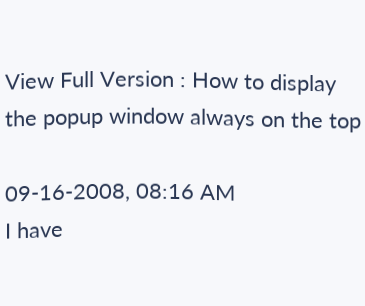View Full Version : How to display the popup window always on the top

09-16-2008, 08:16 AM
I have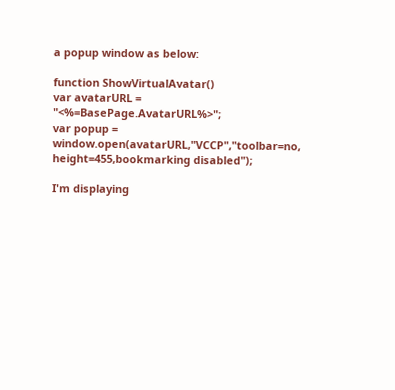a popup window as below:

function ShowVirtualAvatar()
var avatarURL = "<%=BasePage.AvatarURL%>";
var popup = window.open(avatarURL,"VCCP","toolbar=no,
height=455,bookmarking disabled");

I'm displaying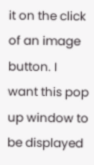it on the click of an image button. I want this pop up window to be displayed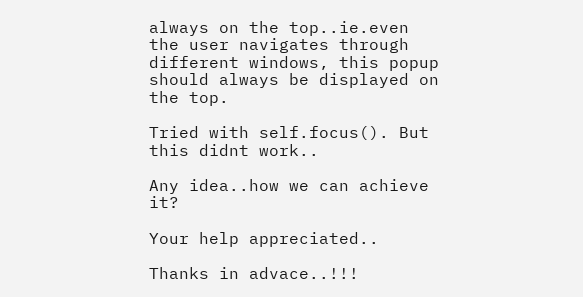always on the top..ie.even the user navigates through different windows, this popup should always be displayed on the top.

Tried with self.focus(). But this didnt work..

Any idea..how we can achieve it?

Your help appreciated..

Thanks in advace..!!!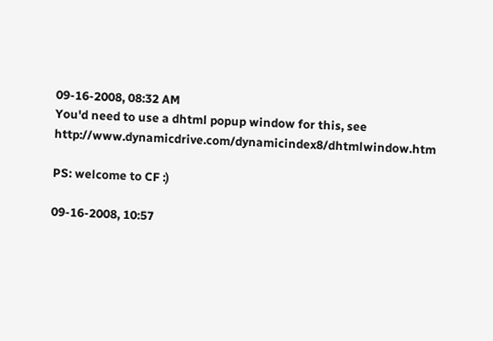09-16-2008, 08:32 AM
You'd need to use a dhtml popup window for this, see http://www.dynamicdrive.com/dynamicindex8/dhtmlwindow.htm

PS: welcome to CF :)

09-16-2008, 10:57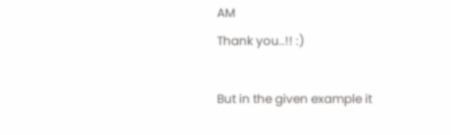AM
Thank you..!! :)

But in the given example it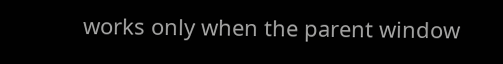works only when the parent window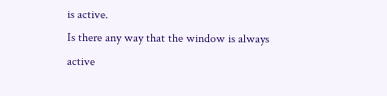is active.
Is there any way that the window is always active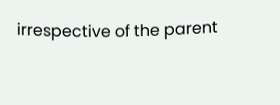irrespective of the parent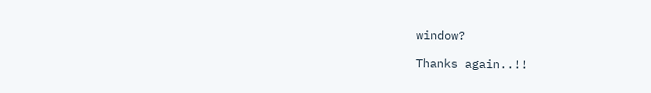window?

Thanks again..!!